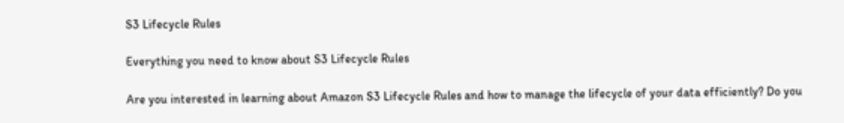S3 Lifecycle Rules

Everything you need to know about S3 Lifecycle Rules

Are you interested in learning about Amazon S3 Lifecycle Rules and how to manage the lifecycle of your data efficiently? Do you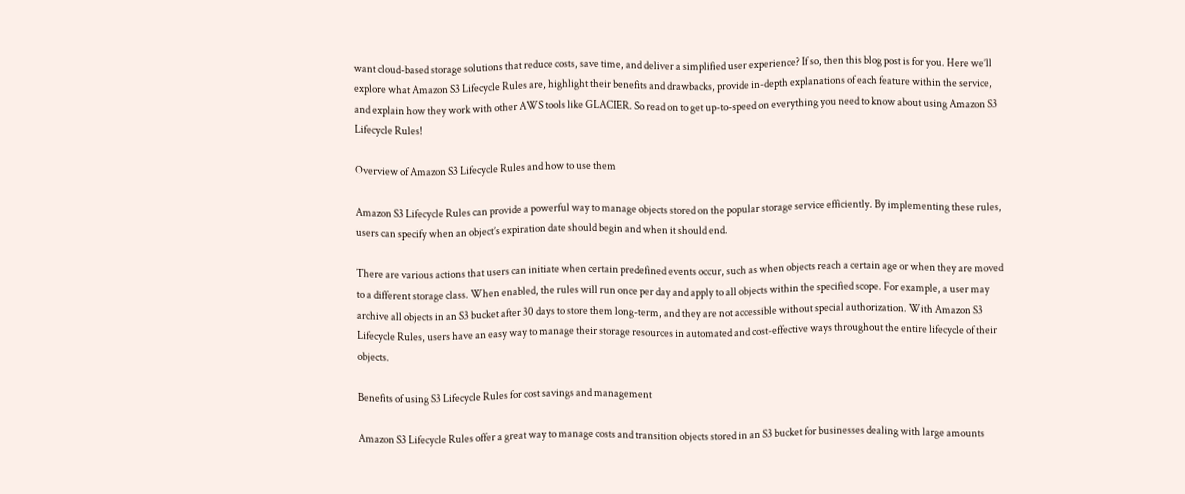want cloud-based storage solutions that reduce costs, save time, and deliver a simplified user experience? If so, then this blog post is for you. Here we’ll explore what Amazon S3 Lifecycle Rules are, highlight their benefits and drawbacks, provide in-depth explanations of each feature within the service, and explain how they work with other AWS tools like GLACIER. So read on to get up-to-speed on everything you need to know about using Amazon S3 Lifecycle Rules!

Overview of Amazon S3 Lifecycle Rules and how to use them

Amazon S3 Lifecycle Rules can provide a powerful way to manage objects stored on the popular storage service efficiently. By implementing these rules, users can specify when an object’s expiration date should begin and when it should end.

There are various actions that users can initiate when certain predefined events occur, such as when objects reach a certain age or when they are moved to a different storage class. When enabled, the rules will run once per day and apply to all objects within the specified scope. For example, a user may archive all objects in an S3 bucket after 30 days to store them long-term, and they are not accessible without special authorization. With Amazon S3 Lifecycle Rules, users have an easy way to manage their storage resources in automated and cost-effective ways throughout the entire lifecycle of their objects.

Benefits of using S3 Lifecycle Rules for cost savings and management

Amazon S3 Lifecycle Rules offer a great way to manage costs and transition objects stored in an S3 bucket for businesses dealing with large amounts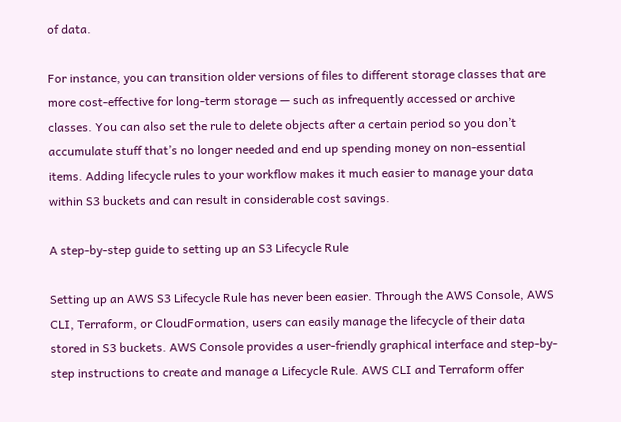of data.

For instance, you can transition older versions of files to different storage classes that are more cost-effective for long-term storage — such as infrequently accessed or archive classes. You can also set the rule to delete objects after a certain period so you don’t accumulate stuff that’s no longer needed and end up spending money on non-essential items. Adding lifecycle rules to your workflow makes it much easier to manage your data within S3 buckets and can result in considerable cost savings.

A step-by-step guide to setting up an S3 Lifecycle Rule

Setting up an AWS S3 Lifecycle Rule has never been easier. Through the AWS Console, AWS CLI, Terraform, or CloudFormation, users can easily manage the lifecycle of their data stored in S3 buckets. AWS Console provides a user-friendly graphical interface and step-by-step instructions to create and manage a Lifecycle Rule. AWS CLI and Terraform offer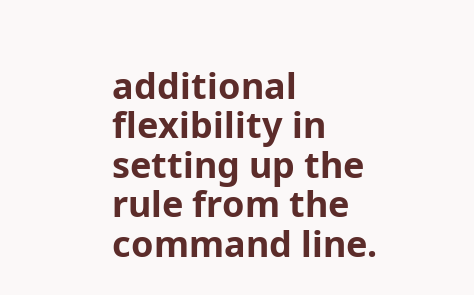additional flexibility in setting up the rule from the command line.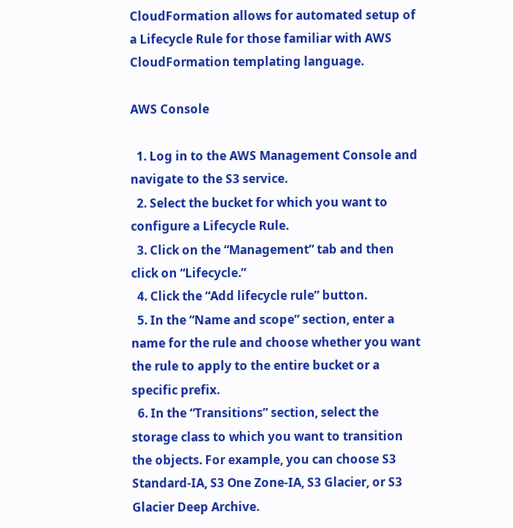CloudFormation allows for automated setup of a Lifecycle Rule for those familiar with AWS CloudFormation templating language.

AWS Console

  1. Log in to the AWS Management Console and navigate to the S3 service.
  2. Select the bucket for which you want to configure a Lifecycle Rule.
  3. Click on the “Management” tab and then click on “Lifecycle.”
  4. Click the “Add lifecycle rule” button.
  5. In the “Name and scope” section, enter a name for the rule and choose whether you want the rule to apply to the entire bucket or a specific prefix.
  6. In the “Transitions” section, select the storage class to which you want to transition the objects. For example, you can choose S3 Standard-IA, S3 One Zone-IA, S3 Glacier, or S3 Glacier Deep Archive.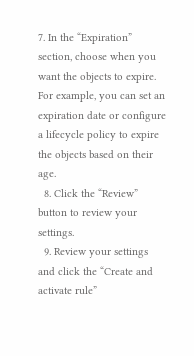7. In the “Expiration” section, choose when you want the objects to expire. For example, you can set an expiration date or configure a lifecycle policy to expire the objects based on their age.
  8. Click the “Review” button to review your settings.
  9. Review your settings and click the “Create and activate rule”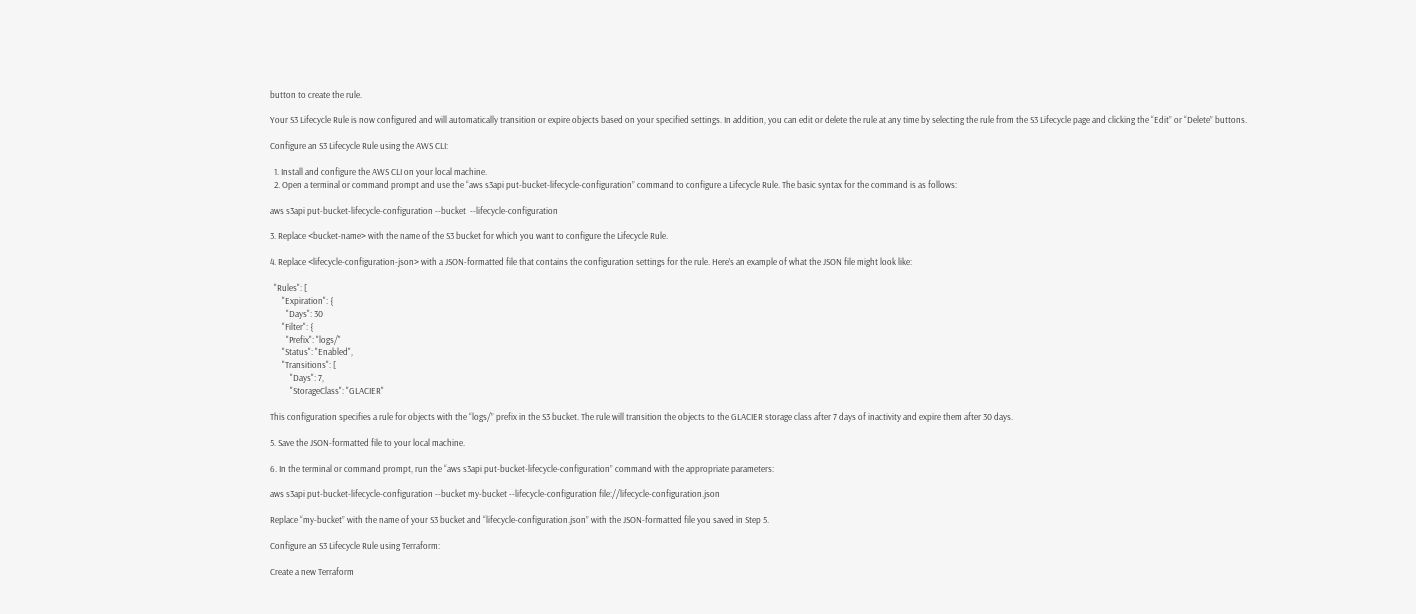button to create the rule.

Your S3 Lifecycle Rule is now configured and will automatically transition or expire objects based on your specified settings. In addition, you can edit or delete the rule at any time by selecting the rule from the S3 Lifecycle page and clicking the “Edit” or “Delete” buttons.

Configure an S3 Lifecycle Rule using the AWS CLI:

  1. Install and configure the AWS CLI on your local machine.
  2. Open a terminal or command prompt and use the “aws s3api put-bucket-lifecycle-configuration” command to configure a Lifecycle Rule. The basic syntax for the command is as follows:

aws s3api put-bucket-lifecycle-configuration --bucket  --lifecycle-configuration

3. Replace <bucket-name> with the name of the S3 bucket for which you want to configure the Lifecycle Rule.

4. Replace <lifecycle-configuration-json> with a JSON-formatted file that contains the configuration settings for the rule. Here’s an example of what the JSON file might look like:

  "Rules": [
      "Expiration": {
        "Days": 30
      "Filter": {
        "Prefix": "logs/"
      "Status": "Enabled",
      "Transitions": [
          "Days": 7,
          "StorageClass": "GLACIER"

This configuration specifies a rule for objects with the “logs/” prefix in the S3 bucket. The rule will transition the objects to the GLACIER storage class after 7 days of inactivity and expire them after 30 days.

5. Save the JSON-formatted file to your local machine.

6. In the terminal or command prompt, run the “aws s3api put-bucket-lifecycle-configuration” command with the appropriate parameters:

aws s3api put-bucket-lifecycle-configuration --bucket my-bucket --lifecycle-configuration file://lifecycle-configuration.json

Replace “my-bucket” with the name of your S3 bucket and “lifecycle-configuration.json” with the JSON-formatted file you saved in Step 5.

Configure an S3 Lifecycle Rule using Terraform:

Create a new Terraform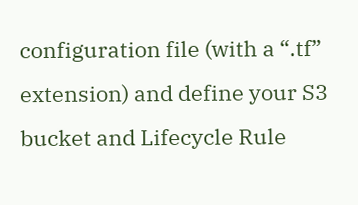configuration file (with a “.tf” extension) and define your S3 bucket and Lifecycle Rule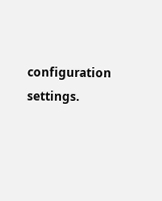configuration settings.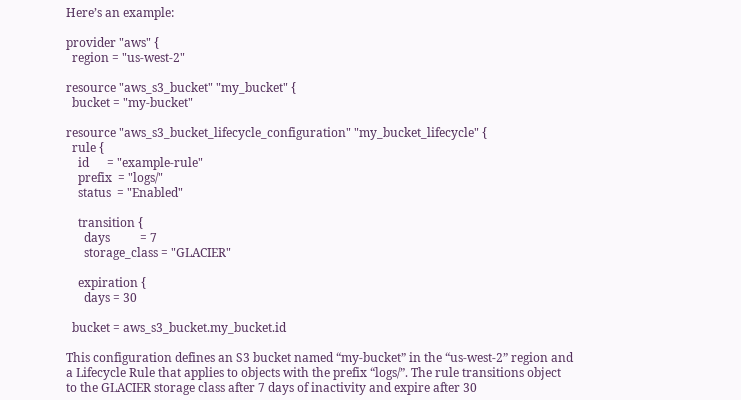Here’s an example:

provider "aws" {
  region = "us-west-2"

resource "aws_s3_bucket" "my_bucket" {
  bucket = "my-bucket"

resource "aws_s3_bucket_lifecycle_configuration" "my_bucket_lifecycle" {
  rule {
    id      = "example-rule"
    prefix  = "logs/"
    status  = "Enabled"

    transition {
      days          = 7
      storage_class = "GLACIER"

    expiration {
      days = 30

  bucket = aws_s3_bucket.my_bucket.id

This configuration defines an S3 bucket named “my-bucket” in the “us-west-2” region and a Lifecycle Rule that applies to objects with the prefix “logs/”. The rule transitions object to the GLACIER storage class after 7 days of inactivity and expire after 30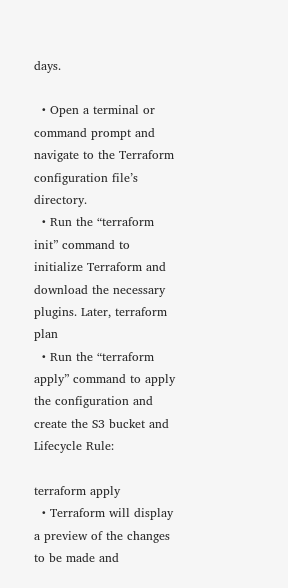days.

  • Open a terminal or command prompt and navigate to the Terraform configuration file’s directory.
  • Run the “terraform init” command to initialize Terraform and download the necessary plugins. Later, terraform plan
  • Run the “terraform apply” command to apply the configuration and create the S3 bucket and Lifecycle Rule:

terraform apply
  • Terraform will display a preview of the changes to be made and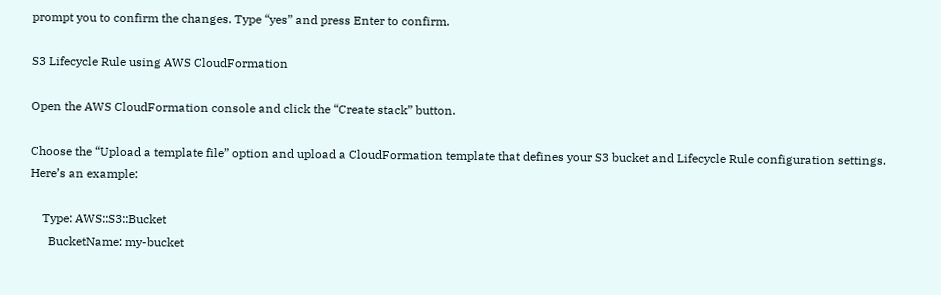prompt you to confirm the changes. Type “yes” and press Enter to confirm.

S3 Lifecycle Rule using AWS CloudFormation

Open the AWS CloudFormation console and click the “Create stack” button.

Choose the “Upload a template file” option and upload a CloudFormation template that defines your S3 bucket and Lifecycle Rule configuration settings. Here’s an example:

    Type: AWS::S3::Bucket
      BucketName: my-bucket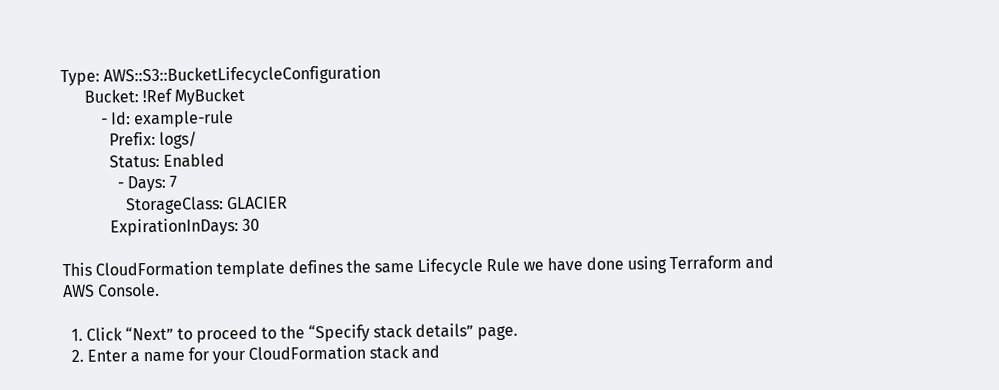Type: AWS::S3::BucketLifecycleConfiguration
      Bucket: !Ref MyBucket
          - Id: example-rule
            Prefix: logs/
            Status: Enabled
              - Days: 7
                StorageClass: GLACIER
            ExpirationInDays: 30

This CloudFormation template defines the same Lifecycle Rule we have done using Terraform and AWS Console.

  1. Click “Next” to proceed to the “Specify stack details” page.
  2. Enter a name for your CloudFormation stack and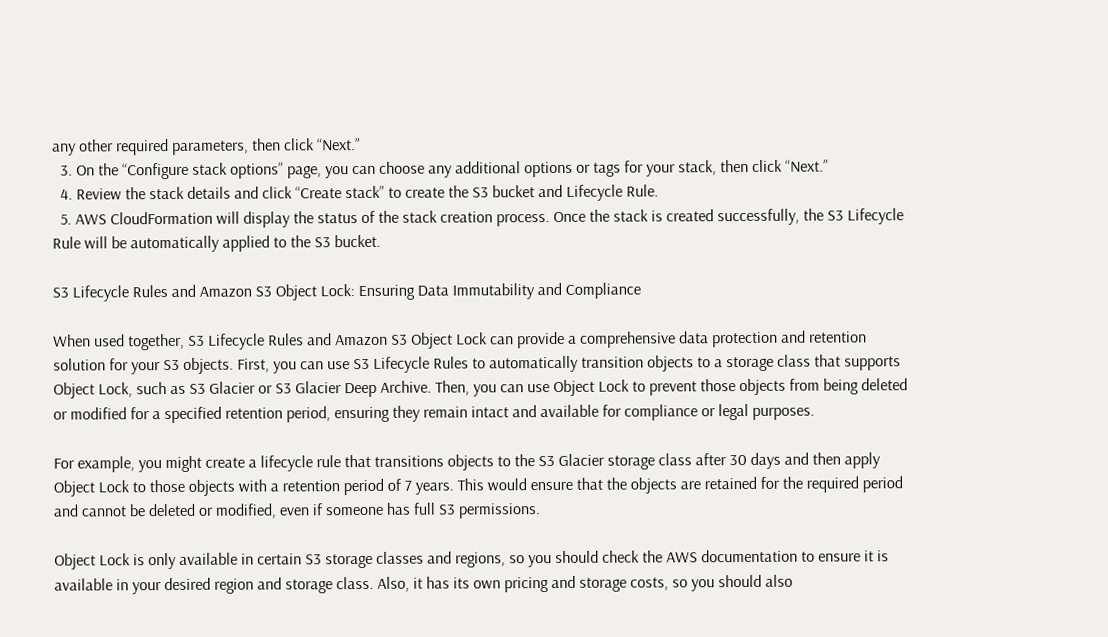any other required parameters, then click “Next.”
  3. On the “Configure stack options” page, you can choose any additional options or tags for your stack, then click “Next.”
  4. Review the stack details and click “Create stack” to create the S3 bucket and Lifecycle Rule.
  5. AWS CloudFormation will display the status of the stack creation process. Once the stack is created successfully, the S3 Lifecycle Rule will be automatically applied to the S3 bucket.

S3 Lifecycle Rules and Amazon S3 Object Lock: Ensuring Data Immutability and Compliance

When used together, S3 Lifecycle Rules and Amazon S3 Object Lock can provide a comprehensive data protection and retention solution for your S3 objects. First, you can use S3 Lifecycle Rules to automatically transition objects to a storage class that supports Object Lock, such as S3 Glacier or S3 Glacier Deep Archive. Then, you can use Object Lock to prevent those objects from being deleted or modified for a specified retention period, ensuring they remain intact and available for compliance or legal purposes.

For example, you might create a lifecycle rule that transitions objects to the S3 Glacier storage class after 30 days and then apply Object Lock to those objects with a retention period of 7 years. This would ensure that the objects are retained for the required period and cannot be deleted or modified, even if someone has full S3 permissions.

Object Lock is only available in certain S3 storage classes and regions, so you should check the AWS documentation to ensure it is available in your desired region and storage class. Also, it has its own pricing and storage costs, so you should also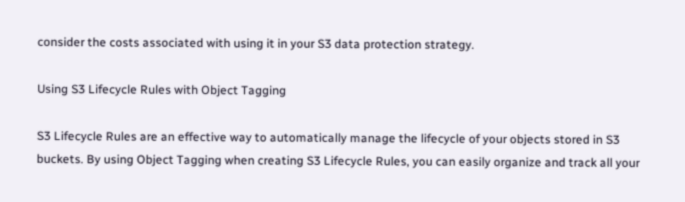consider the costs associated with using it in your S3 data protection strategy.

Using S3 Lifecycle Rules with Object Tagging

S3 Lifecycle Rules are an effective way to automatically manage the lifecycle of your objects stored in S3 buckets. By using Object Tagging when creating S3 Lifecycle Rules, you can easily organize and track all your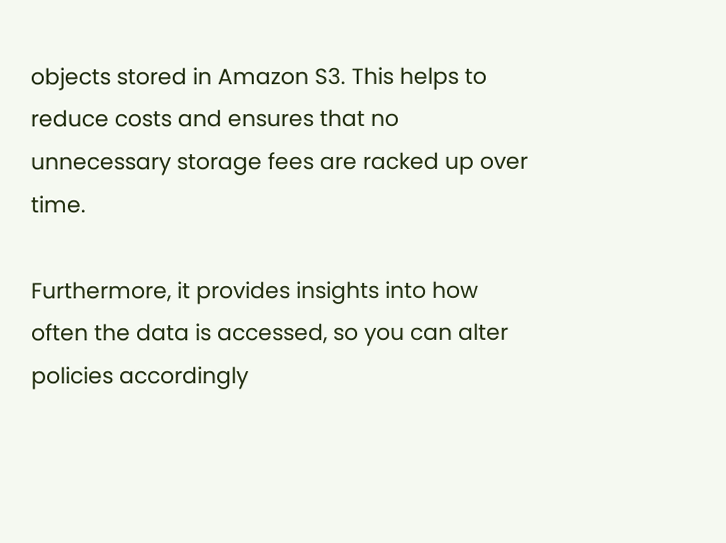objects stored in Amazon S3. This helps to reduce costs and ensures that no unnecessary storage fees are racked up over time.

Furthermore, it provides insights into how often the data is accessed, so you can alter policies accordingly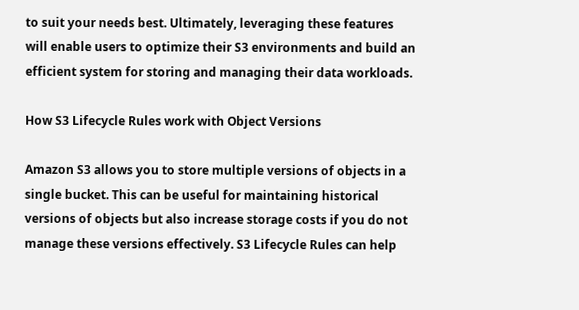to suit your needs best. Ultimately, leveraging these features will enable users to optimize their S3 environments and build an efficient system for storing and managing their data workloads.

How S3 Lifecycle Rules work with Object Versions

Amazon S3 allows you to store multiple versions of objects in a single bucket. This can be useful for maintaining historical versions of objects but also increase storage costs if you do not manage these versions effectively. S3 Lifecycle Rules can help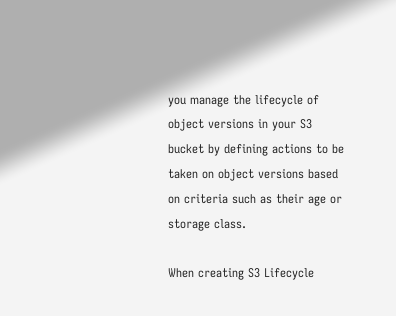you manage the lifecycle of object versions in your S3 bucket by defining actions to be taken on object versions based on criteria such as their age or storage class.

When creating S3 Lifecycle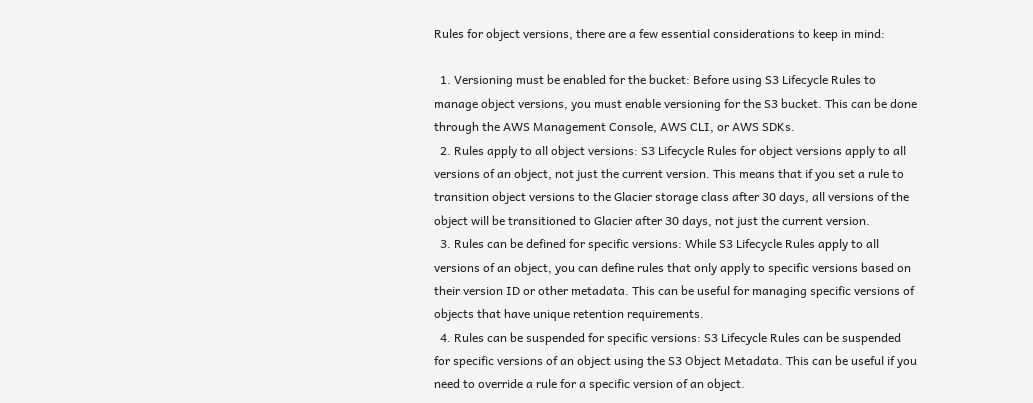Rules for object versions, there are a few essential considerations to keep in mind:

  1. Versioning must be enabled for the bucket: Before using S3 Lifecycle Rules to manage object versions, you must enable versioning for the S3 bucket. This can be done through the AWS Management Console, AWS CLI, or AWS SDKs.
  2. Rules apply to all object versions: S3 Lifecycle Rules for object versions apply to all versions of an object, not just the current version. This means that if you set a rule to transition object versions to the Glacier storage class after 30 days, all versions of the object will be transitioned to Glacier after 30 days, not just the current version.
  3. Rules can be defined for specific versions: While S3 Lifecycle Rules apply to all versions of an object, you can define rules that only apply to specific versions based on their version ID or other metadata. This can be useful for managing specific versions of objects that have unique retention requirements.
  4. Rules can be suspended for specific versions: S3 Lifecycle Rules can be suspended for specific versions of an object using the S3 Object Metadata. This can be useful if you need to override a rule for a specific version of an object.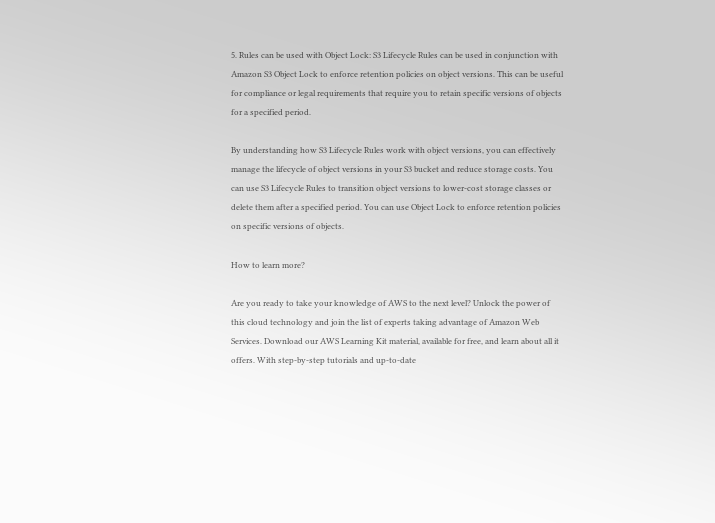5. Rules can be used with Object Lock: S3 Lifecycle Rules can be used in conjunction with Amazon S3 Object Lock to enforce retention policies on object versions. This can be useful for compliance or legal requirements that require you to retain specific versions of objects for a specified period.

By understanding how S3 Lifecycle Rules work with object versions, you can effectively manage the lifecycle of object versions in your S3 bucket and reduce storage costs. You can use S3 Lifecycle Rules to transition object versions to lower-cost storage classes or delete them after a specified period. You can use Object Lock to enforce retention policies on specific versions of objects.

How to learn more?

Are you ready to take your knowledge of AWS to the next level? Unlock the power of this cloud technology and join the list of experts taking advantage of Amazon Web Services. Download our AWS Learning Kit material, available for free, and learn about all it offers. With step-by-step tutorials and up-to-date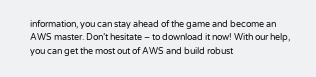information, you can stay ahead of the game and become an AWS master. Don’t hesitate – to download it now! With our help, you can get the most out of AWS and build robust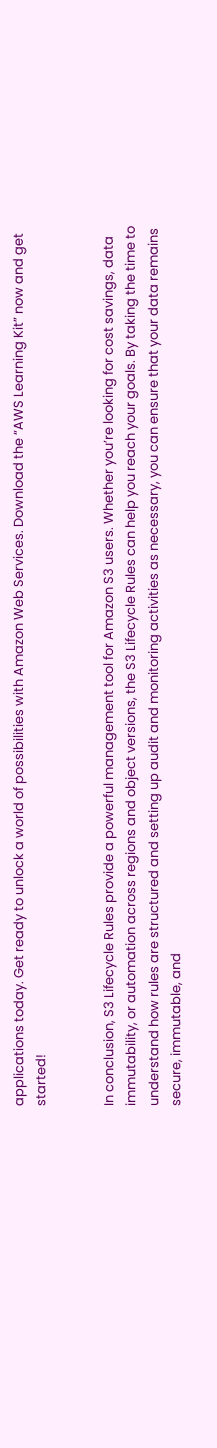applications today. Get ready to unlock a world of possibilities with Amazon Web Services. Download the “AWS Learning Kit” now and get started!


In conclusion, S3 Lifecycle Rules provide a powerful management tool for Amazon S3 users. Whether you’re looking for cost savings, data immutability, or automation across regions and object versions, the S3 Lifecycle Rules can help you reach your goals. By taking the time to understand how rules are structured and setting up audit and monitoring activities as necessary, you can ensure that your data remains secure, immutable, and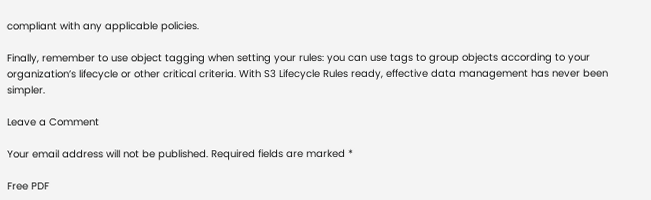compliant with any applicable policies.

Finally, remember to use object tagging when setting your rules: you can use tags to group objects according to your organization’s lifecycle or other critical criteria. With S3 Lifecycle Rules ready, effective data management has never been simpler.

Leave a Comment

Your email address will not be published. Required fields are marked *

Free PDF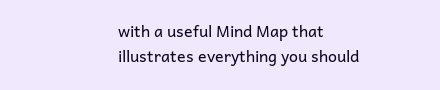with a useful Mind Map that illustrates everything you should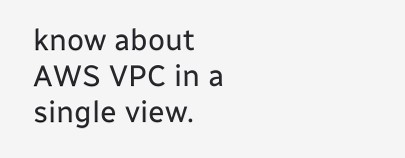know about AWS VPC in a single view.